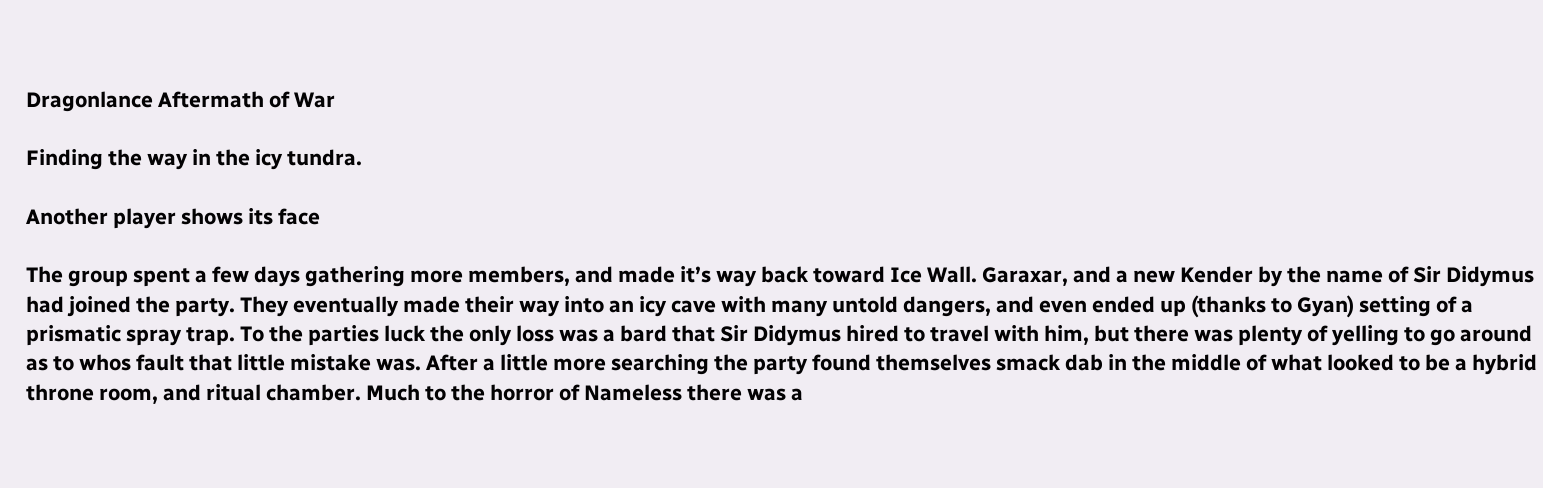Dragonlance Aftermath of War

Finding the way in the icy tundra.

Another player shows its face

The group spent a few days gathering more members, and made it’s way back toward Ice Wall. Garaxar, and a new Kender by the name of Sir Didymus had joined the party. They eventually made their way into an icy cave with many untold dangers, and even ended up (thanks to Gyan) setting of a prismatic spray trap. To the parties luck the only loss was a bard that Sir Didymus hired to travel with him, but there was plenty of yelling to go around as to whos fault that little mistake was. After a little more searching the party found themselves smack dab in the middle of what looked to be a hybrid throne room, and ritual chamber. Much to the horror of Nameless there was a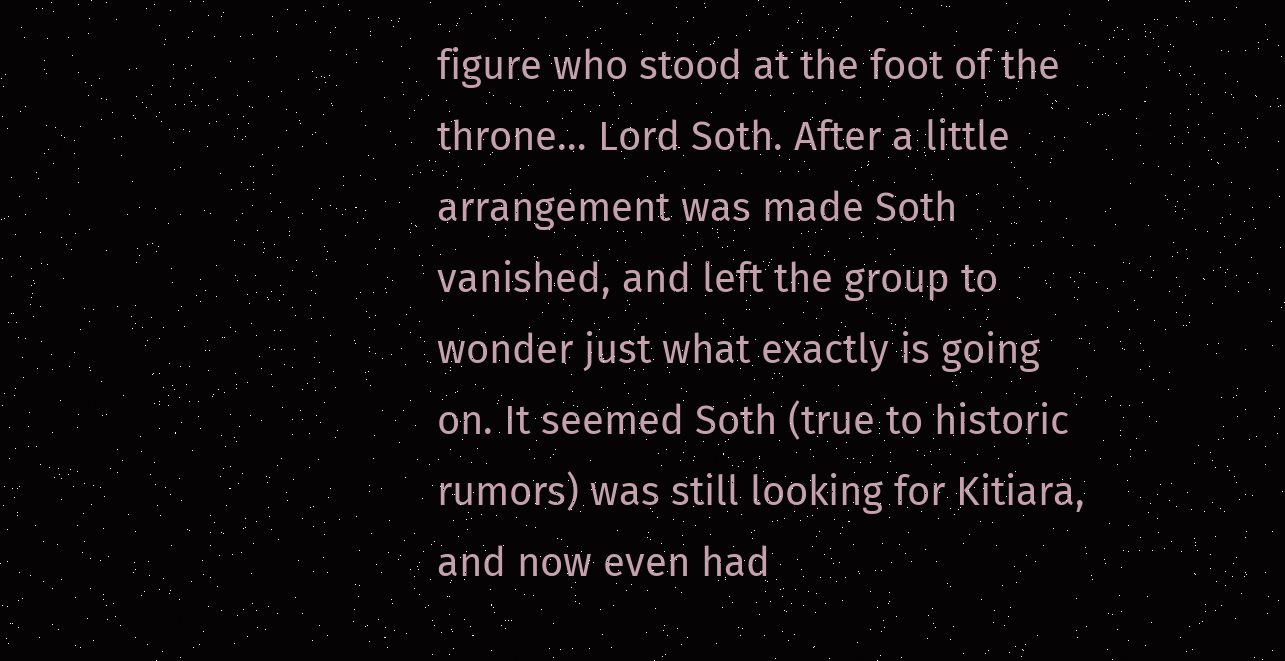figure who stood at the foot of the throne… Lord Soth. After a little arrangement was made Soth vanished, and left the group to wonder just what exactly is going on. It seemed Soth (true to historic rumors) was still looking for Kitiara, and now even had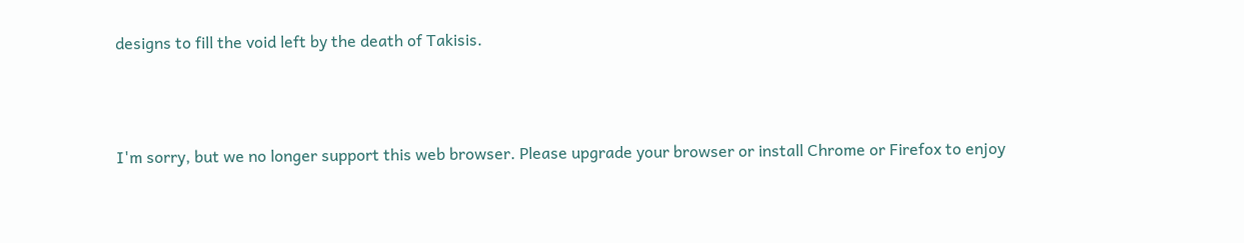designs to fill the void left by the death of Takisis.



I'm sorry, but we no longer support this web browser. Please upgrade your browser or install Chrome or Firefox to enjoy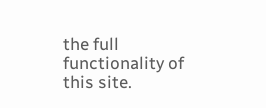the full functionality of this site.